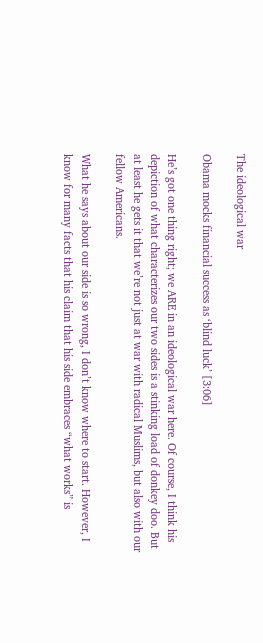The ideological war

Obama mocks financial success as ‘blind luck’ [3:06]

He’s got one thing right; we ARE in an ideological war here. Of course, I think his depiction of what characterizes our two sides is a stinking load of donkey doo. But at least he gets it that we’re not just at war with radical Muslims, but also with our fellow Americans.

What he says about our side is so wrong, I don’t know where to start. However, I know for many facts that his claim that his side embraces “what works” is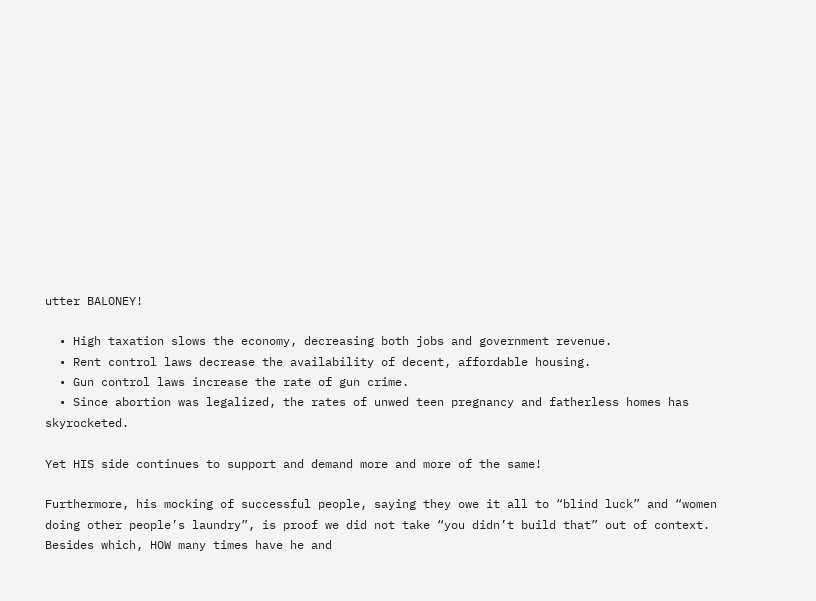utter BALONEY!

  • High taxation slows the economy, decreasing both jobs and government revenue.
  • Rent control laws decrease the availability of decent, affordable housing.
  • Gun control laws increase the rate of gun crime.
  • Since abortion was legalized, the rates of unwed teen pregnancy and fatherless homes has skyrocketed.

Yet HIS side continues to support and demand more and more of the same!

Furthermore, his mocking of successful people, saying they owe it all to “blind luck” and “women doing other people’s laundry”, is proof we did not take “you didn’t build that” out of context.  Besides which, HOW many times have he and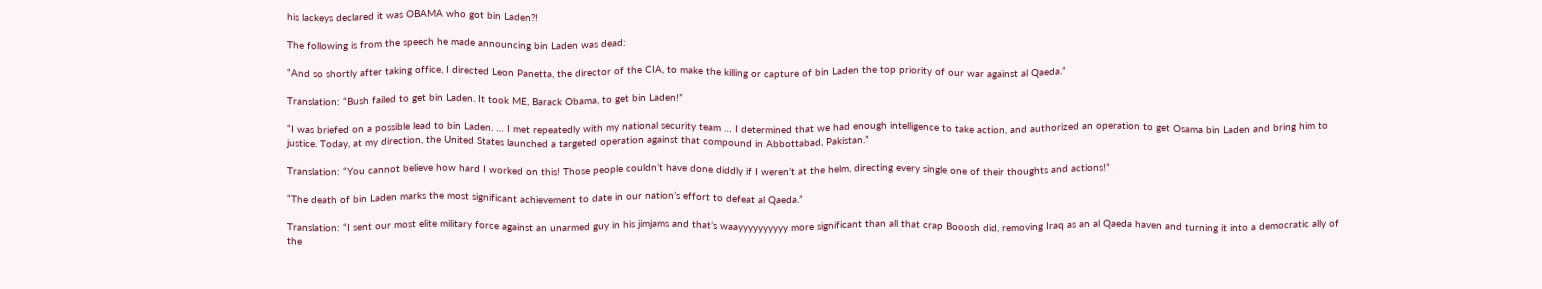his lackeys declared it was OBAMA who got bin Laden?!

The following is from the speech he made announcing bin Laden was dead:

“And so shortly after taking office, I directed Leon Panetta, the director of the CIA, to make the killing or capture of bin Laden the top priority of our war against al Qaeda.”

Translation: “Bush failed to get bin Laden. It took ME, Barack Obama, to get bin Laden!”

“I was briefed on a possible lead to bin Laden. … I met repeatedly with my national security team … I determined that we had enough intelligence to take action, and authorized an operation to get Osama bin Laden and bring him to justice. Today, at my direction, the United States launched a targeted operation against that compound in Abbottabad, Pakistan.”

Translation: “You cannot believe how hard I worked on this! Those people couldn’t have done diddly if I weren’t at the helm, directing every single one of their thoughts and actions!”

“The death of bin Laden marks the most significant achievement to date in our nation’s effort to defeat al Qaeda.”

Translation: “I sent our most elite military force against an unarmed guy in his jimjams and that’s waayyyyyyyyyy more significant than all that crap Booosh did, removing Iraq as an al Qaeda haven and turning it into a democratic ally of the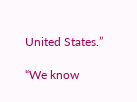United States.”

“We know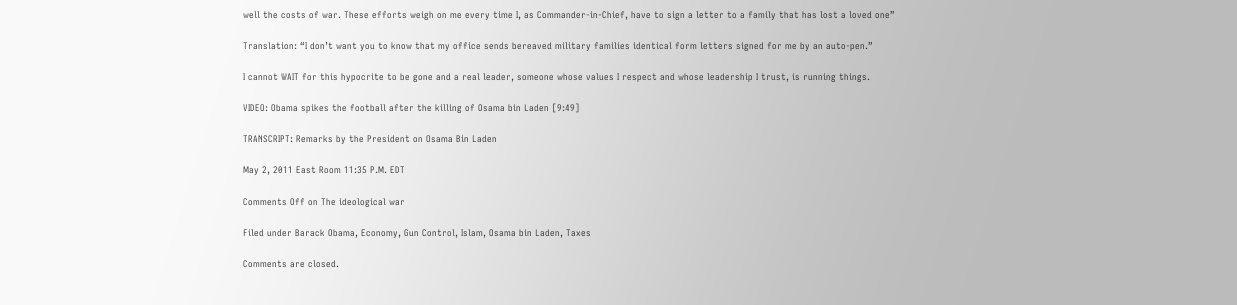well the costs of war. These efforts weigh on me every time I, as Commander-in-Chief, have to sign a letter to a family that has lost a loved one”

Translation: “I don’t want you to know that my office sends bereaved military families identical form letters signed for me by an auto-pen.”

I cannot WAIT for this hypocrite to be gone and a real leader, someone whose values I respect and whose leadership I trust, is running things.

VIDEO: Obama spikes the football after the killing of Osama bin Laden [9:49]

TRANSCRIPT: Remarks by the President on Osama Bin Laden

May 2, 2011 East Room 11:35 P.M. EDT

Comments Off on The ideological war

Filed under Barack Obama, Economy, Gun Control, Islam, Osama bin Laden, Taxes

Comments are closed.